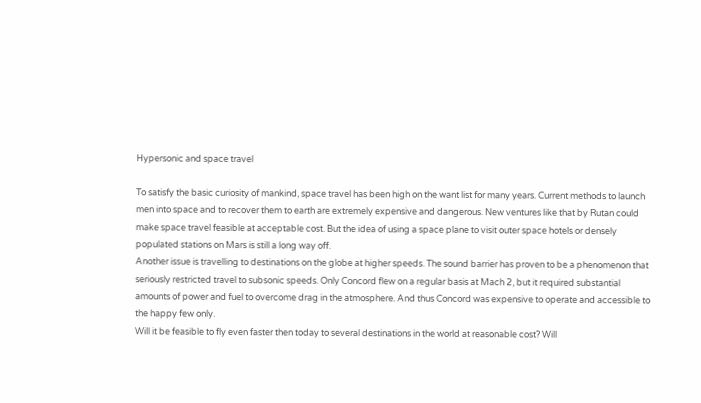Hypersonic and space travel

To satisfy the basic curiosity of mankind, space travel has been high on the want list for many years. Current methods to launch men into space and to recover them to earth are extremely expensive and dangerous. New ventures like that by Rutan could make space travel feasible at acceptable cost. But the idea of using a space plane to visit outer space hotels or densely populated stations on Mars is still a long way off.
Another issue is travelling to destinations on the globe at higher speeds. The sound barrier has proven to be a phenomenon that seriously restricted travel to subsonic speeds. Only Concord flew on a regular basis at Mach 2, but it required substantial amounts of power and fuel to overcome drag in the atmosphere. And thus Concord was expensive to operate and accessible to the happy few only.
Will it be feasible to fly even faster then today to several destinations in the world at reasonable cost? Will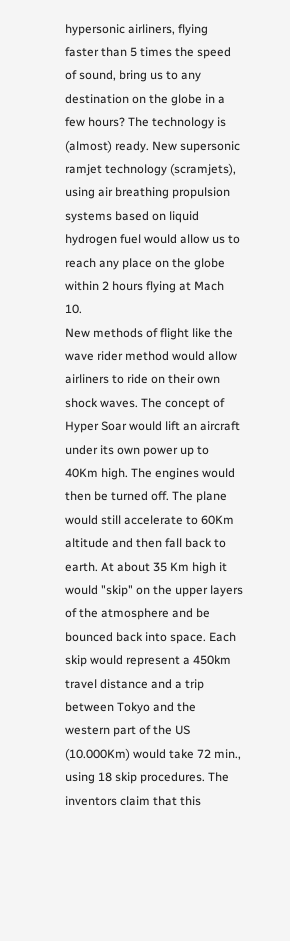hypersonic airliners, flying faster than 5 times the speed of sound, bring us to any destination on the globe in a few hours? The technology is (almost) ready. New supersonic ramjet technology (scramjets), using air breathing propulsion systems based on liquid hydrogen fuel would allow us to reach any place on the globe within 2 hours flying at Mach 10.
New methods of flight like the wave rider method would allow airliners to ride on their own shock waves. The concept of Hyper Soar would lift an aircraft under its own power up to 40Km high. The engines would then be turned off. The plane would still accelerate to 60Km altitude and then fall back to earth. At about 35 Km high it would "skip" on the upper layers of the atmosphere and be bounced back into space. Each skip would represent a 450km travel distance and a trip between Tokyo and the western part of the US (10.000Km) would take 72 min., using 18 skip procedures. The inventors claim that this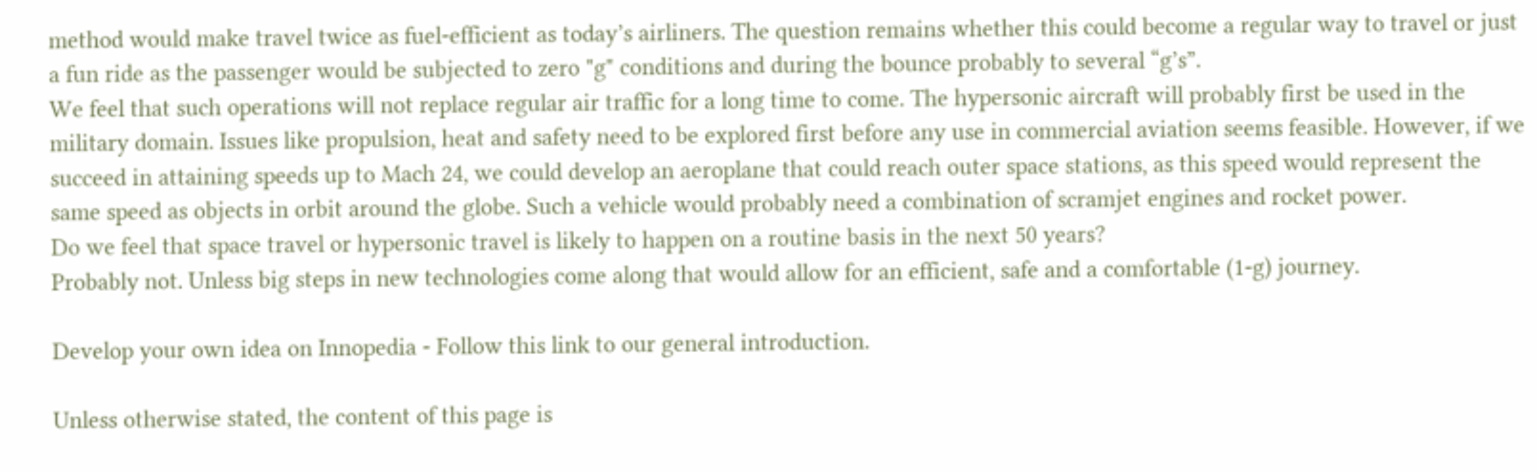method would make travel twice as fuel-efficient as today’s airliners. The question remains whether this could become a regular way to travel or just a fun ride as the passenger would be subjected to zero "g" conditions and during the bounce probably to several “g’s”.
We feel that such operations will not replace regular air traffic for a long time to come. The hypersonic aircraft will probably first be used in the military domain. Issues like propulsion, heat and safety need to be explored first before any use in commercial aviation seems feasible. However, if we succeed in attaining speeds up to Mach 24, we could develop an aeroplane that could reach outer space stations, as this speed would represent the same speed as objects in orbit around the globe. Such a vehicle would probably need a combination of scramjet engines and rocket power.
Do we feel that space travel or hypersonic travel is likely to happen on a routine basis in the next 50 years?
Probably not. Unless big steps in new technologies come along that would allow for an efficient, safe and a comfortable (1-g) journey.

Develop your own idea on Innopedia - Follow this link to our general introduction.

Unless otherwise stated, the content of this page is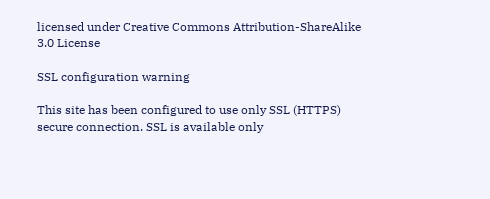licensed under Creative Commons Attribution-ShareAlike 3.0 License

SSL configuration warning

This site has been configured to use only SSL (HTTPS) secure connection. SSL is available only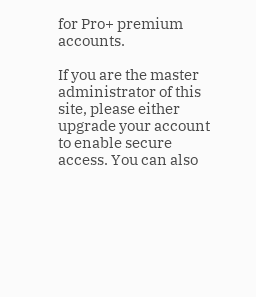for Pro+ premium accounts.

If you are the master administrator of this site, please either upgrade your account to enable secure access. You can also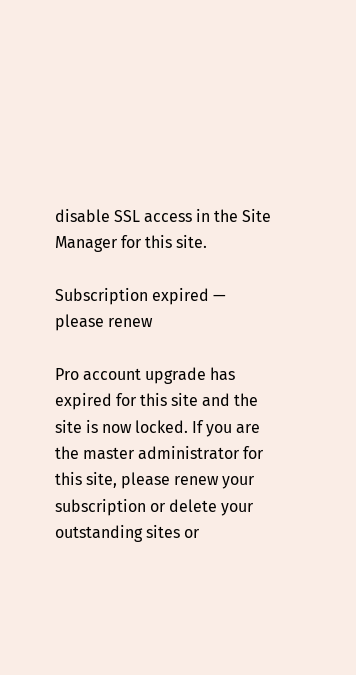disable SSL access in the Site Manager for this site.

Subscription expired — please renew

Pro account upgrade has expired for this site and the site is now locked. If you are the master administrator for this site, please renew your subscription or delete your outstanding sites or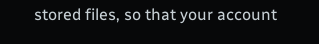stored files, so that your account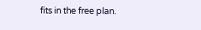fits in the free plan.